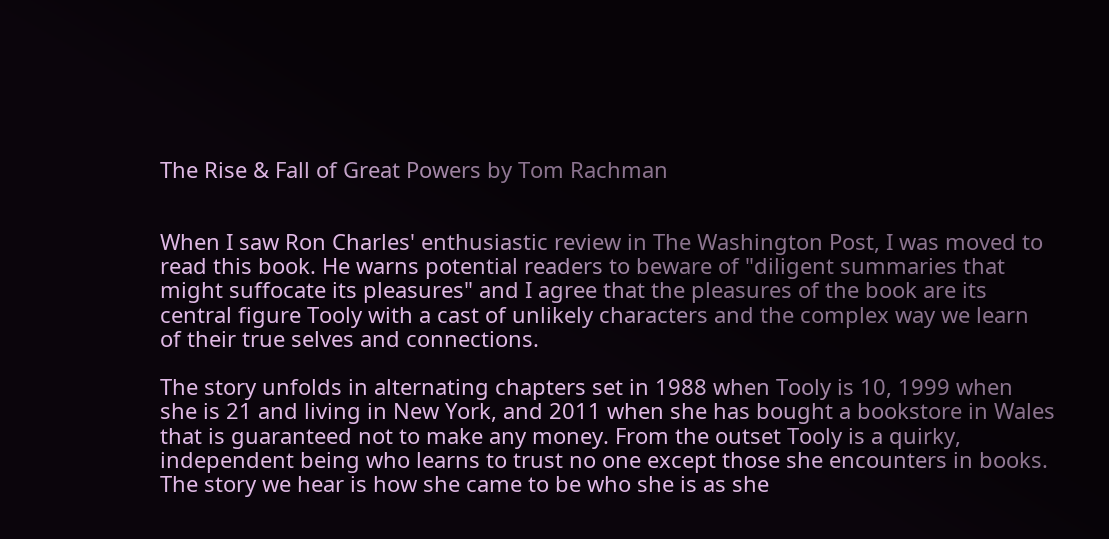The Rise & Fall of Great Powers by Tom Rachman


When I saw Ron Charles' enthusiastic review in The Washington Post, I was moved to read this book. He warns potential readers to beware of "diligent summaries that might suffocate its pleasures" and I agree that the pleasures of the book are its central figure Tooly with a cast of unlikely characters and the complex way we learn of their true selves and connections.

The story unfolds in alternating chapters set in 1988 when Tooly is 10, 1999 when she is 21 and living in New York, and 2011 when she has bought a bookstore in Wales that is guaranteed not to make any money. From the outset Tooly is a quirky, independent being who learns to trust no one except those she encounters in books. The story we hear is how she came to be who she is as she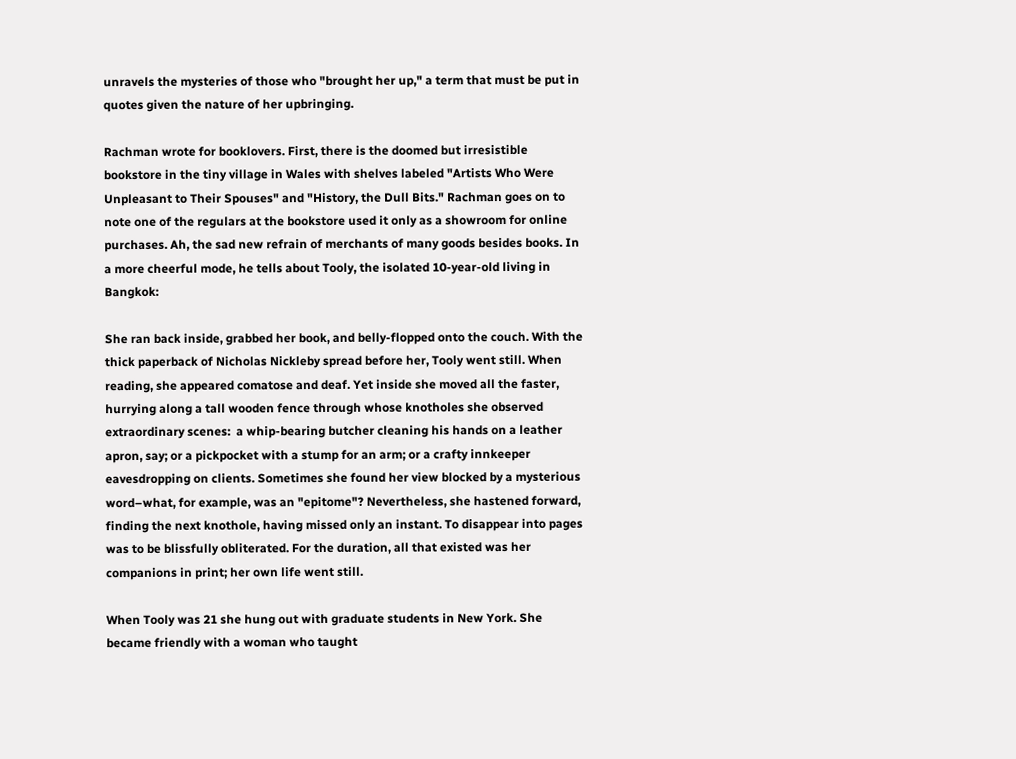unravels the mysteries of those who "brought her up," a term that must be put in quotes given the nature of her upbringing.

Rachman wrote for booklovers. First, there is the doomed but irresistible bookstore in the tiny village in Wales with shelves labeled "Artists Who Were Unpleasant to Their Spouses" and "History, the Dull Bits." Rachman goes on to note one of the regulars at the bookstore used it only as a showroom for online purchases. Ah, the sad new refrain of merchants of many goods besides books. In a more cheerful mode, he tells about Tooly, the isolated 10-year-old living in Bangkok:

She ran back inside, grabbed her book, and belly-flopped onto the couch. With the thick paperback of Nicholas Nickleby spread before her, Tooly went still. When reading, she appeared comatose and deaf. Yet inside she moved all the faster, hurrying along a tall wooden fence through whose knotholes she observed extraordinary scenes:  a whip-bearing butcher cleaning his hands on a leather apron, say; or a pickpocket with a stump for an arm; or a crafty innkeeper eavesdropping on clients. Sometimes she found her view blocked by a mysterious word–what, for example, was an "epitome"? Nevertheless, she hastened forward, finding the next knothole, having missed only an instant. To disappear into pages was to be blissfully obliterated. For the duration, all that existed was her companions in print; her own life went still.

When Tooly was 21 she hung out with graduate students in New York. She became friendly with a woman who taught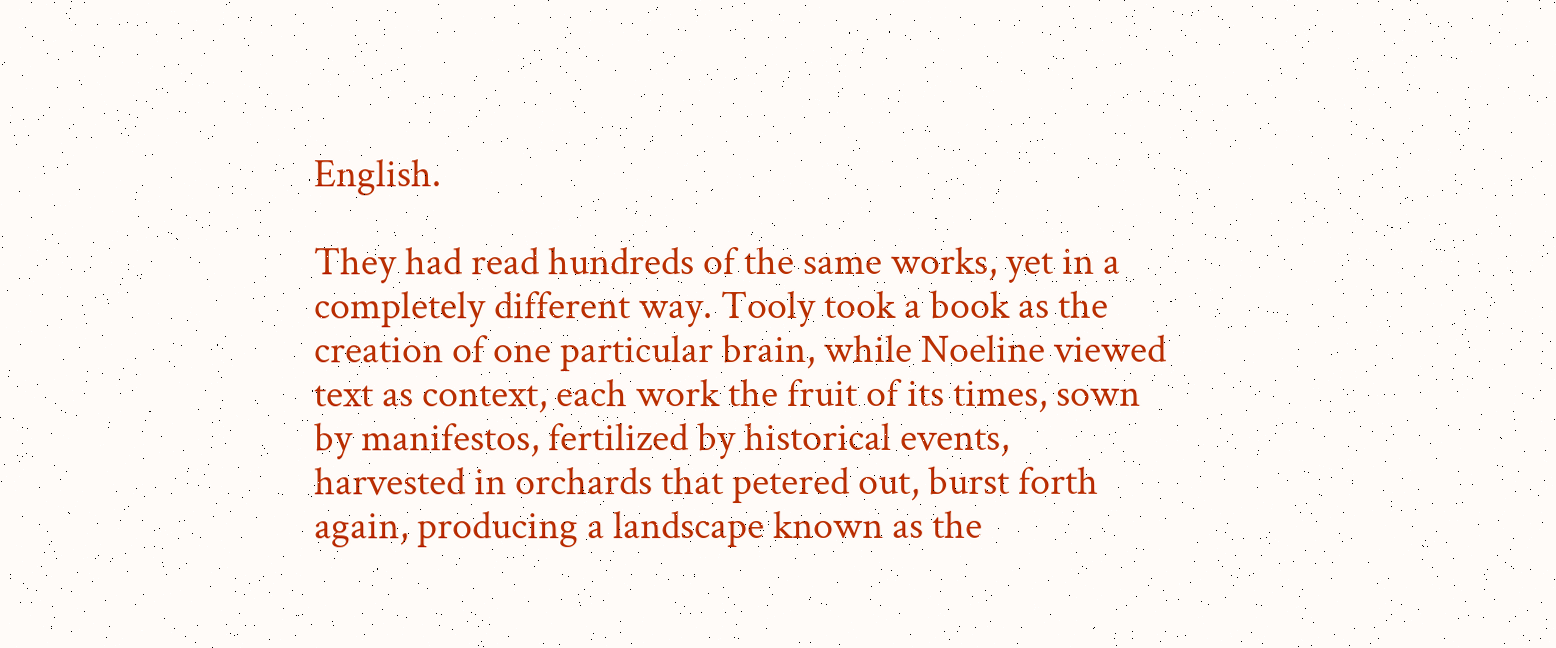English.

They had read hundreds of the same works, yet in a completely different way. Tooly took a book as the creation of one particular brain, while Noeline viewed text as context, each work the fruit of its times, sown by manifestos, fertilized by historical events, harvested in orchards that petered out, burst forth again, producing a landscape known as the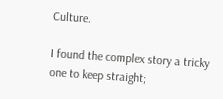Culture.

I found the complex story a tricky one to keep straight;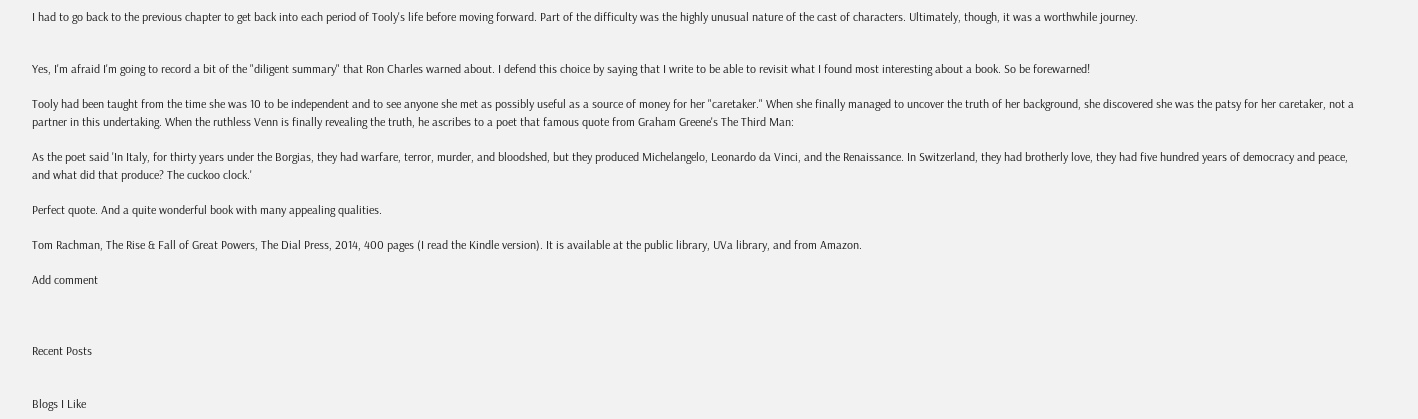I had to go back to the previous chapter to get back into each period of Tooly's life before moving forward. Part of the difficulty was the highly unusual nature of the cast of characters. Ultimately, though, it was a worthwhile journey.


Yes, I'm afraid I'm going to record a bit of the "diligent summary" that Ron Charles warned about. I defend this choice by saying that I write to be able to revisit what I found most interesting about a book. So be forewarned!

Tooly had been taught from the time she was 10 to be independent and to see anyone she met as possibly useful as a source of money for her "caretaker." When she finally managed to uncover the truth of her background, she discovered she was the patsy for her caretaker, not a partner in this undertaking. When the ruthless Venn is finally revealing the truth, he ascribes to a poet that famous quote from Graham Greene's The Third Man:

As the poet said 'In Italy, for thirty years under the Borgias, they had warfare, terror, murder, and bloodshed, but they produced Michelangelo, Leonardo da Vinci, and the Renaissance. In Switzerland, they had brotherly love, they had five hundred years of democracy and peace, and what did that produce? The cuckoo clock.'

Perfect quote. And a quite wonderful book with many appealing qualities.

Tom Rachman, The Rise & Fall of Great Powers, The Dial Press, 2014, 400 pages (I read the Kindle version). It is available at the public library, UVa library, and from Amazon.

Add comment



Recent Posts


Blogs I Like